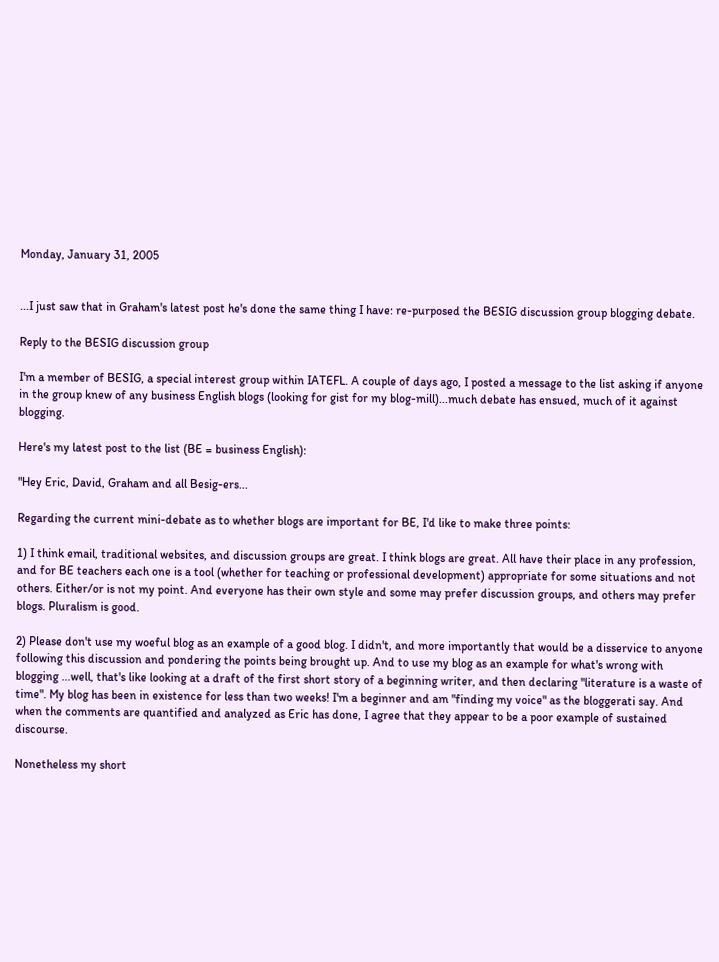Monday, January 31, 2005


...I just saw that in Graham's latest post he's done the same thing I have: re-purposed the BESIG discussion group blogging debate.

Reply to the BESIG discussion group

I'm a member of BESIG, a special interest group within IATEFL. A couple of days ago, I posted a message to the list asking if anyone in the group knew of any business English blogs (looking for gist for my blog-mill)...much debate has ensued, much of it against blogging.

Here's my latest post to the list (BE = business English):

"Hey Eric, David, Graham and all Besig-ers...

Regarding the current mini-debate as to whether blogs are important for BE, I'd like to make three points:

1) I think email, traditional websites, and discussion groups are great. I think blogs are great. All have their place in any profession, and for BE teachers each one is a tool (whether for teaching or professional development) appropriate for some situations and not others. Either/or is not my point. And everyone has their own style and some may prefer discussion groups, and others may prefer blogs. Pluralism is good.

2) Please don't use my woeful blog as an example of a good blog. I didn't, and more importantly that would be a disservice to anyone following this discussion and pondering the points being brought up. And to use my blog as an example for what's wrong with blogging ...well, that's like looking at a draft of the first short story of a beginning writer, and then declaring "literature is a waste of time". My blog has been in existence for less than two weeks! I'm a beginner and am "finding my voice" as the bloggerati say. And when the comments are quantified and analyzed as Eric has done, I agree that they appear to be a poor example of sustained discourse.

Nonetheless my short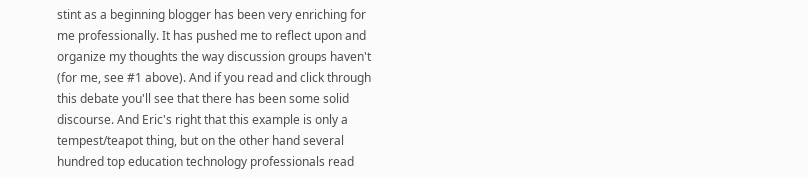stint as a beginning blogger has been very enriching for me professionally. It has pushed me to reflect upon and organize my thoughts the way discussion groups haven't (for me, see #1 above). And if you read and click through this debate you'll see that there has been some solid discourse. And Eric's right that this example is only a tempest/teapot thing, but on the other hand several hundred top education technology professionals read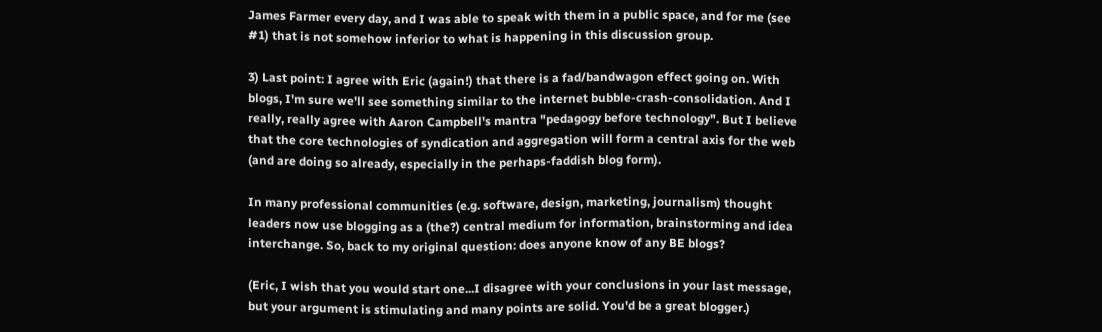James Farmer every day, and I was able to speak with them in a public space, and for me (see #1) that is not somehow inferior to what is happening in this discussion group.

3) Last point: I agree with Eric (again!) that there is a fad/bandwagon effect going on. With blogs, I'm sure we'll see something similar to the internet bubble-crash-consolidation. And I really, really agree with Aaron Campbell's mantra "pedagogy before technology". But I believe that the core technologies of syndication and aggregation will form a central axis for the web (and are doing so already, especially in the perhaps-faddish blog form).

In many professional communities (e.g. software, design, marketing, journalism) thought leaders now use blogging as a (the?) central medium for information, brainstorming and idea interchange. So, back to my original question: does anyone know of any BE blogs?

(Eric, I wish that you would start one...I disagree with your conclusions in your last message, but your argument is stimulating and many points are solid. You'd be a great blogger.)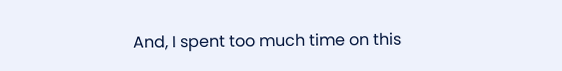And, I spent too much time on this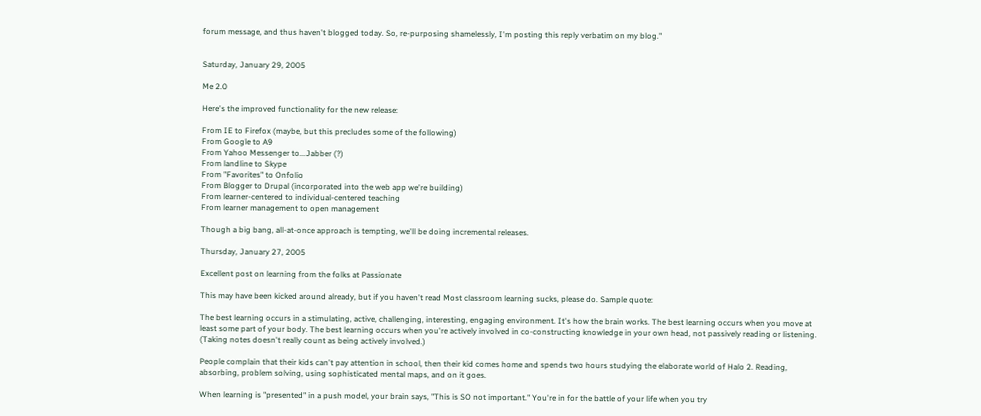forum message, and thus haven't blogged today. So, re-purposing shamelessly, I'm posting this reply verbatim on my blog."


Saturday, January 29, 2005

Me 2.0

Here's the improved functionality for the new release:

From IE to Firefox (maybe, but this precludes some of the following)
From Google to A9
From Yahoo Messenger to...Jabber (?)
From landline to Skype
From "Favorites" to Onfolio
From Blogger to Drupal (incorporated into the web app we're building)
From learner-centered to individual-centered teaching
From learner management to open management

Though a big bang, all-at-once approach is tempting, we'll be doing incremental releases.

Thursday, January 27, 2005

Excellent post on learning from the folks at Passionate

This may have been kicked around already, but if you haven't read Most classroom learning sucks, please do. Sample quote:

The best learning occurs in a stimulating, active, challenging, interesting, engaging environment. It's how the brain works. The best learning occurs when you move at least some part of your body. The best learning occurs when you're actively involved in co-constructing knowledge in your own head, not passively reading or listening. (Taking notes doesn't really count as being actively involved.)

People complain that their kids can't pay attention in school, then their kid comes home and spends two hours studying the elaborate world of Halo 2. Reading, absorbing, problem solving, using sophisticated mental maps, and on it goes.

When learning is "presented" in a push model, your brain says, "This is SO not important." You're in for the battle of your life when you try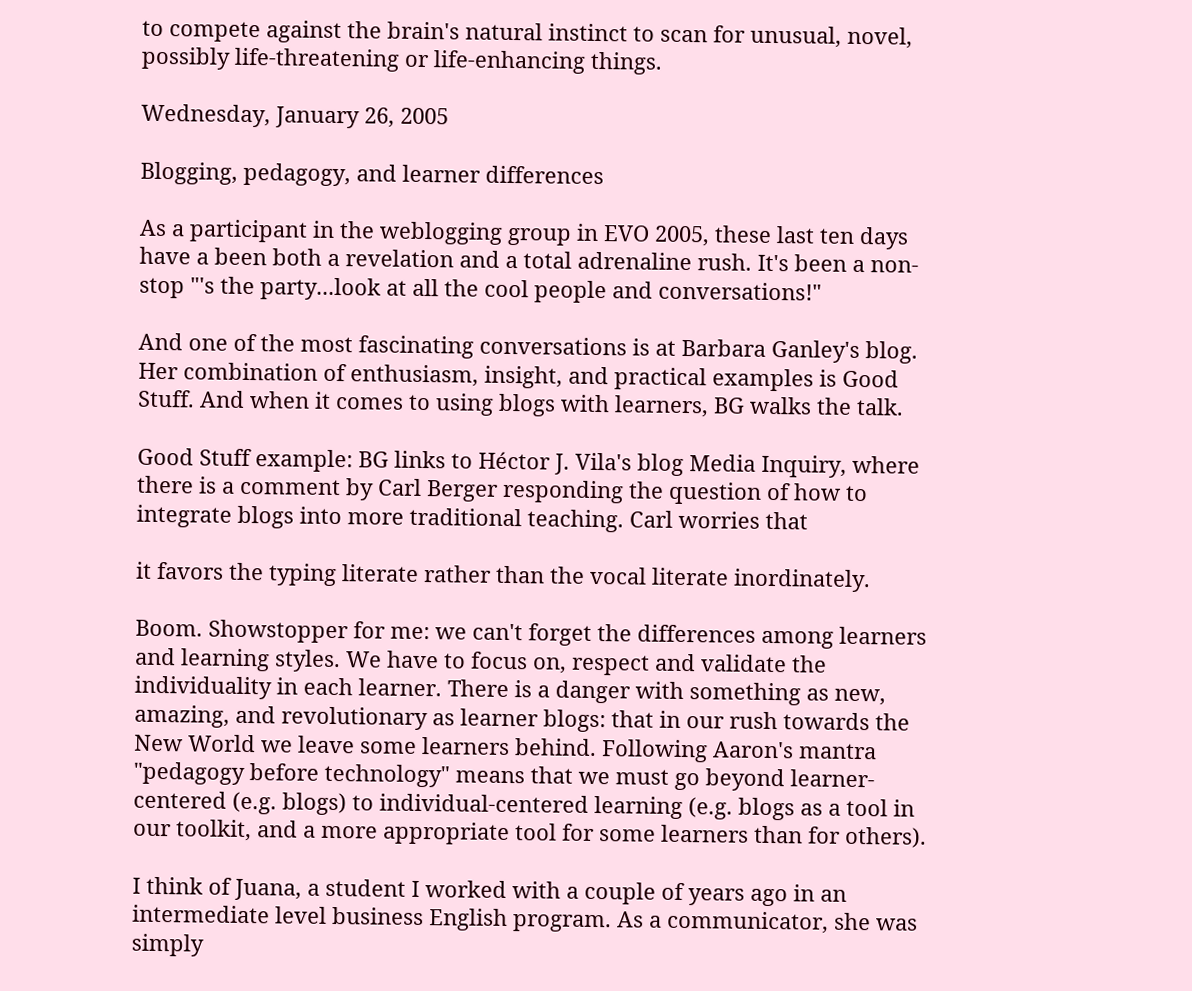to compete against the brain's natural instinct to scan for unusual, novel, possibly life-threatening or life-enhancing things.

Wednesday, January 26, 2005

Blogging, pedagogy, and learner differences

As a participant in the weblogging group in EVO 2005, these last ten days have a been both a revelation and a total adrenaline rush. It's been a non-stop "'s the party...look at all the cool people and conversations!"

And one of the most fascinating conversations is at Barbara Ganley's blog. Her combination of enthusiasm, insight, and practical examples is Good Stuff. And when it comes to using blogs with learners, BG walks the talk.

Good Stuff example: BG links to Héctor J. Vila's blog Media Inquiry, where there is a comment by Carl Berger responding the question of how to integrate blogs into more traditional teaching. Carl worries that

it favors the typing literate rather than the vocal literate inordinately.

Boom. Showstopper for me: we can't forget the differences among learners and learning styles. We have to focus on, respect and validate the individuality in each learner. There is a danger with something as new, amazing, and revolutionary as learner blogs: that in our rush towards the New World we leave some learners behind. Following Aaron's mantra "pedagogy before technology" means that we must go beyond learner-centered (e.g. blogs) to individual-centered learning (e.g. blogs as a tool in our toolkit, and a more appropriate tool for some learners than for others).

I think of Juana, a student I worked with a couple of years ago in an intermediate level business English program. As a communicator, she was simply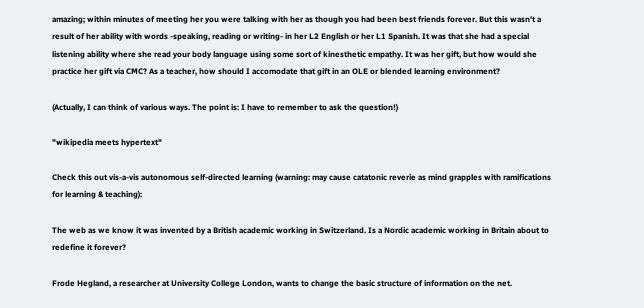amazing; within minutes of meeting her you were talking with her as though you had been best friends forever. But this wasn't a result of her ability with words -speaking, reading or writing- in her L2 English or her L1 Spanish. It was that she had a special listening ability where she read your body language using some sort of kinesthetic empathy. It was her gift, but how would she practice her gift via CMC? As a teacher, how should I accomodate that gift in an OLE or blended learning environment?

(Actually, I can think of various ways. The point is: I have to remember to ask the question!)

"wikipedia meets hypertext"

Check this out vis-a-vis autonomous self-directed learning (warning: may cause catatonic reverie as mind grapples with ramifications for learning & teaching):

The web as we know it was invented by a British academic working in Switzerland. Is a Nordic academic working in Britain about to redefine it forever?

Frode Hegland, a researcher at University College London, wants to change the basic structure of information on the net.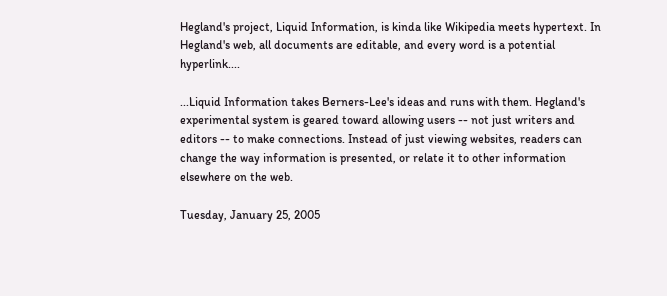Hegland's project, Liquid Information, is kinda like Wikipedia meets hypertext. In Hegland's web, all documents are editable, and every word is a potential hyperlink....

...Liquid Information takes Berners-Lee's ideas and runs with them. Hegland's experimental system is geared toward allowing users -- not just writers and editors -- to make connections. Instead of just viewing websites, readers can change the way information is presented, or relate it to other information elsewhere on the web.

Tuesday, January 25, 2005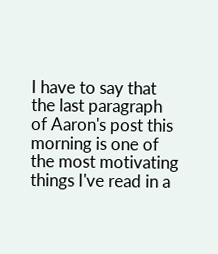I have to say that the last paragraph of Aaron's post this morning is one of the most motivating things I've read in a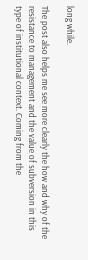long while.

The post also helps me see more clearly the how and why of the resistance to management and the value of subversion in this type of institutional context. Coming from the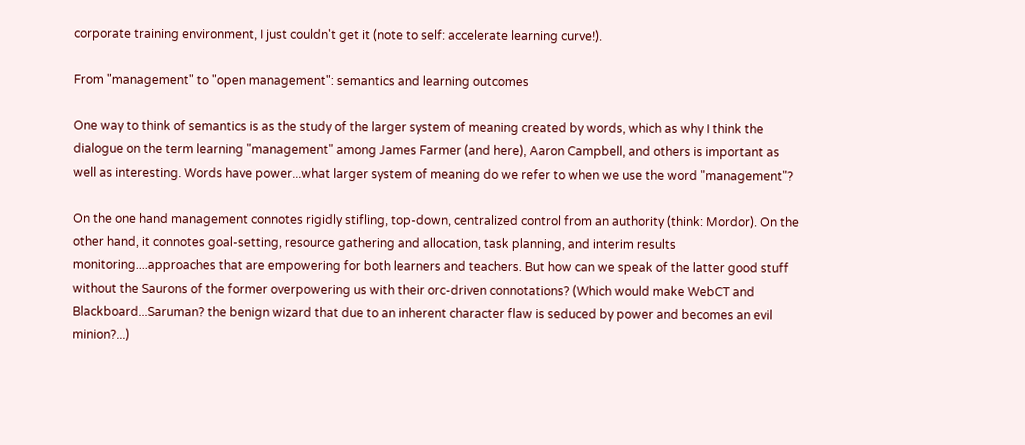corporate training environment, I just couldn't get it (note to self: accelerate learning curve!).

From "management" to "open management": semantics and learning outcomes

One way to think of semantics is as the study of the larger system of meaning created by words, which as why I think the dialogue on the term learning "management" among James Farmer (and here), Aaron Campbell, and others is important as well as interesting. Words have power...what larger system of meaning do we refer to when we use the word "management"?

On the one hand management connotes rigidly stifling, top-down, centralized control from an authority (think: Mordor). On the other hand, it connotes goal-setting, resource gathering and allocation, task planning, and interim results monitoring....approaches that are empowering for both learners and teachers. But how can we speak of the latter good stuff without the Saurons of the former overpowering us with their orc-driven connotations? (Which would make WebCT and Blackboard...Saruman? the benign wizard that due to an inherent character flaw is seduced by power and becomes an evil minion?...)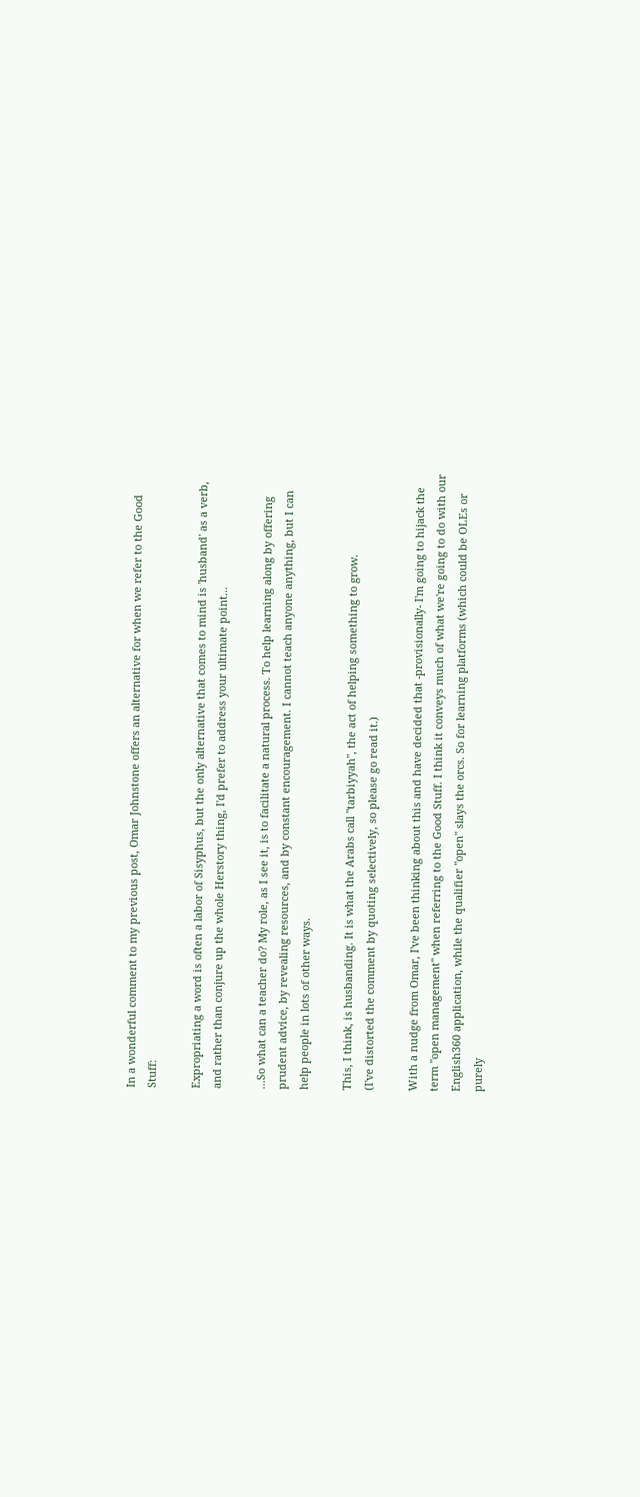In a wonderful comment to my previous post, Omar Johnstone offers an alternative for when we refer to the Good Stuff:

Expropriating a word is often a labor of Sisyphus, but the only alternative that comes to mind is 'husband' as a verb, and rather than conjure up the whole Herstory thing, I'd prefer to address your ultimate point...

...So what can a teacher do? My role, as I see it, is to facilitate a natural process. To help learning along by offering prudent advice, by revealing resources, and by constant encouragement. I cannot teach anyone anything, but I can help people in lots of other ways.

This, I think, is husbanding. It is what the Arabs call "tarbiyyah", the act of helping something to grow.
(I've distorted the comment by quoting selectively, so please go read it.)

With a nudge from Omar, I've been thinking about this and have decided that -provisionally- I'm going to hijack the term "open management" when referring to the Good Stuff. I think it conveys much of what we're going to do with our English360 application, while the qualifier "open" slays the orcs. So for learning platforms (which could be OLEs or purely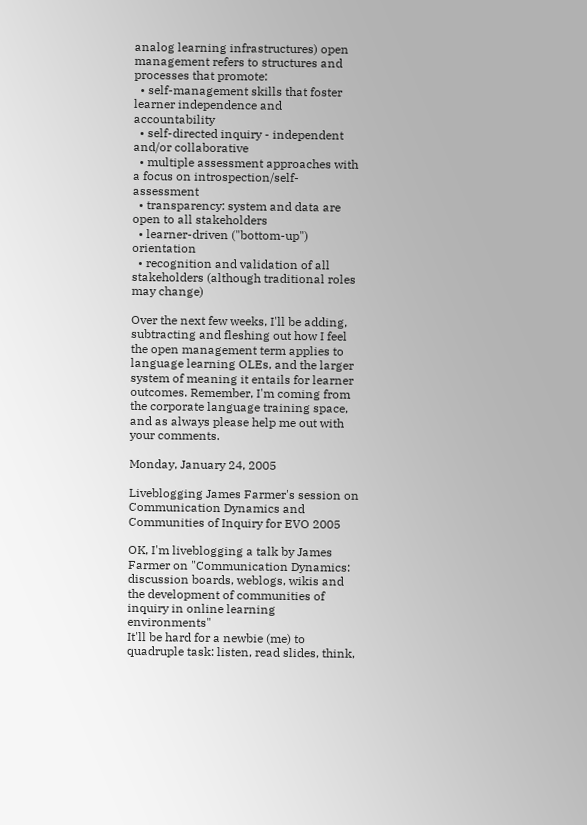analog learning infrastructures) open management refers to structures and processes that promote:
  • self-management skills that foster learner independence and accountability
  • self-directed inquiry - independent and/or collaborative
  • multiple assessment approaches with a focus on introspection/self-assessment
  • transparency: system and data are open to all stakeholders
  • learner-driven ("bottom-up") orientation
  • recognition and validation of all stakeholders (although traditional roles may change)

Over the next few weeks, I'll be adding, subtracting and fleshing out how I feel the open management term applies to language learning OLEs, and the larger system of meaning it entails for learner outcomes. Remember, I'm coming from the corporate language training space, and as always please help me out with your comments.

Monday, January 24, 2005

Liveblogging James Farmer's session on Communication Dynamics and Communities of Inquiry for EVO 2005

OK, I'm liveblogging a talk by James Farmer on "Communication Dynamics: discussion boards, weblogs, wikis and the development of communities of inquiry in online learning environments"
It'll be hard for a newbie (me) to quadruple task: listen, read slides, think,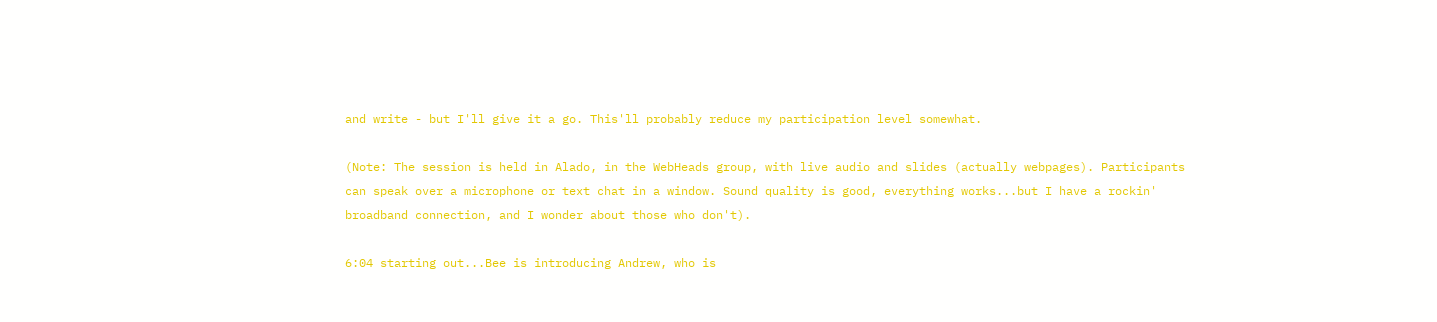and write - but I'll give it a go. This'll probably reduce my participation level somewhat.

(Note: The session is held in Alado, in the WebHeads group, with live audio and slides (actually webpages). Participants can speak over a microphone or text chat in a window. Sound quality is good, everything works...but I have a rockin' broadband connection, and I wonder about those who don't).

6:04 starting out...Bee is introducing Andrew, who is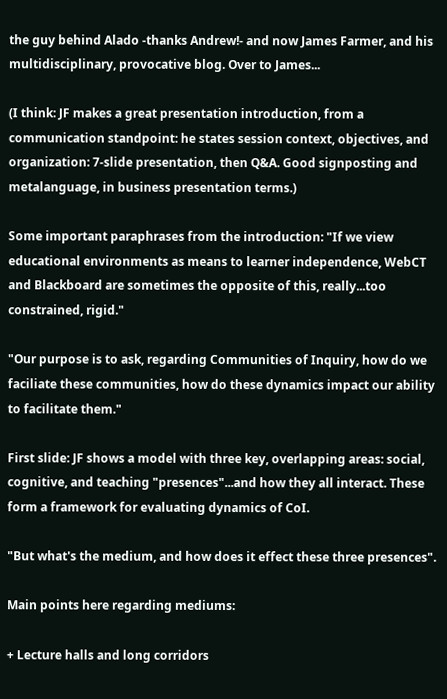the guy behind Alado -thanks Andrew!- and now James Farmer, and his multidisciplinary, provocative blog. Over to James...

(I think: JF makes a great presentation introduction, from a communication standpoint: he states session context, objectives, and organization: 7-slide presentation, then Q&A. Good signposting and metalanguage, in business presentation terms.)

Some important paraphrases from the introduction: "If we view educational environments as means to learner independence, WebCT and Blackboard are sometimes the opposite of this, really...too constrained, rigid."

"Our purpose is to ask, regarding Communities of Inquiry, how do we faciliate these communities, how do these dynamics impact our ability to facilitate them."

First slide: JF shows a model with three key, overlapping areas: social, cognitive, and teaching "presences"...and how they all interact. These form a framework for evaluating dynamics of CoI.

"But what's the medium, and how does it effect these three presences".

Main points here regarding mediums:

+ Lecture halls and long corridors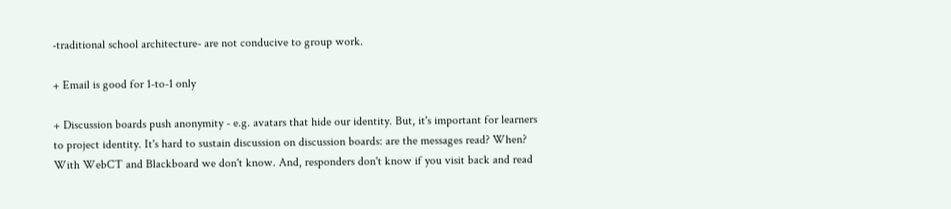-traditional school architecture- are not conducive to group work.

+ Email is good for 1-to-1 only

+ Discussion boards push anonymity - e.g. avatars that hide our identity. But, it's important for learners to project identity. It's hard to sustain discussion on discussion boards: are the messages read? When? With WebCT and Blackboard we don't know. And, responders don't know if you visit back and read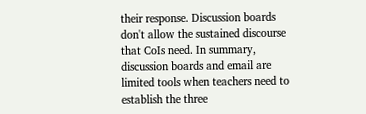their response. Discussion boards don't allow the sustained discourse that CoIs need. In summary, discussion boards and email are limited tools when teachers need to establish the three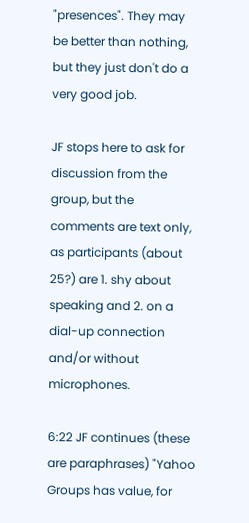"presences". They may be better than nothing, but they just don't do a very good job.

JF stops here to ask for discussion from the group, but the comments are text only, as participants (about 25?) are 1. shy about speaking and 2. on a dial-up connection and/or without microphones.

6:22 JF continues (these are paraphrases) "Yahoo Groups has value, for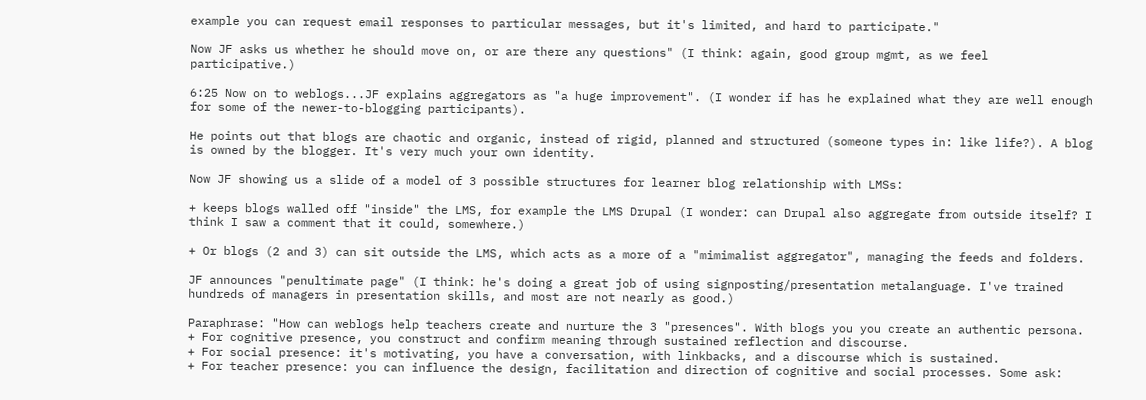example you can request email responses to particular messages, but it's limited, and hard to participate."

Now JF asks us whether he should move on, or are there any questions" (I think: again, good group mgmt, as we feel participative.)

6:25 Now on to weblogs...JF explains aggregators as "a huge improvement". (I wonder if has he explained what they are well enough for some of the newer-to-blogging participants).

He points out that blogs are chaotic and organic, instead of rigid, planned and structured (someone types in: like life?). A blog is owned by the blogger. It's very much your own identity.

Now JF showing us a slide of a model of 3 possible structures for learner blog relationship with LMSs:

+ keeps blogs walled off "inside" the LMS, for example the LMS Drupal (I wonder: can Drupal also aggregate from outside itself? I think I saw a comment that it could, somewhere.)

+ Or blogs (2 and 3) can sit outside the LMS, which acts as a more of a "mimimalist aggregator", managing the feeds and folders.

JF announces "penultimate page" (I think: he's doing a great job of using signposting/presentation metalanguage. I've trained hundreds of managers in presentation skills, and most are not nearly as good.)

Paraphrase: "How can weblogs help teachers create and nurture the 3 "presences". With blogs you you create an authentic persona.
+ For cognitive presence, you construct and confirm meaning through sustained reflection and discourse.
+ For social presence: it's motivating, you have a conversation, with linkbacks, and a discourse which is sustained.
+ For teacher presence: you can influence the design, facilitation and direction of cognitive and social processes. Some ask: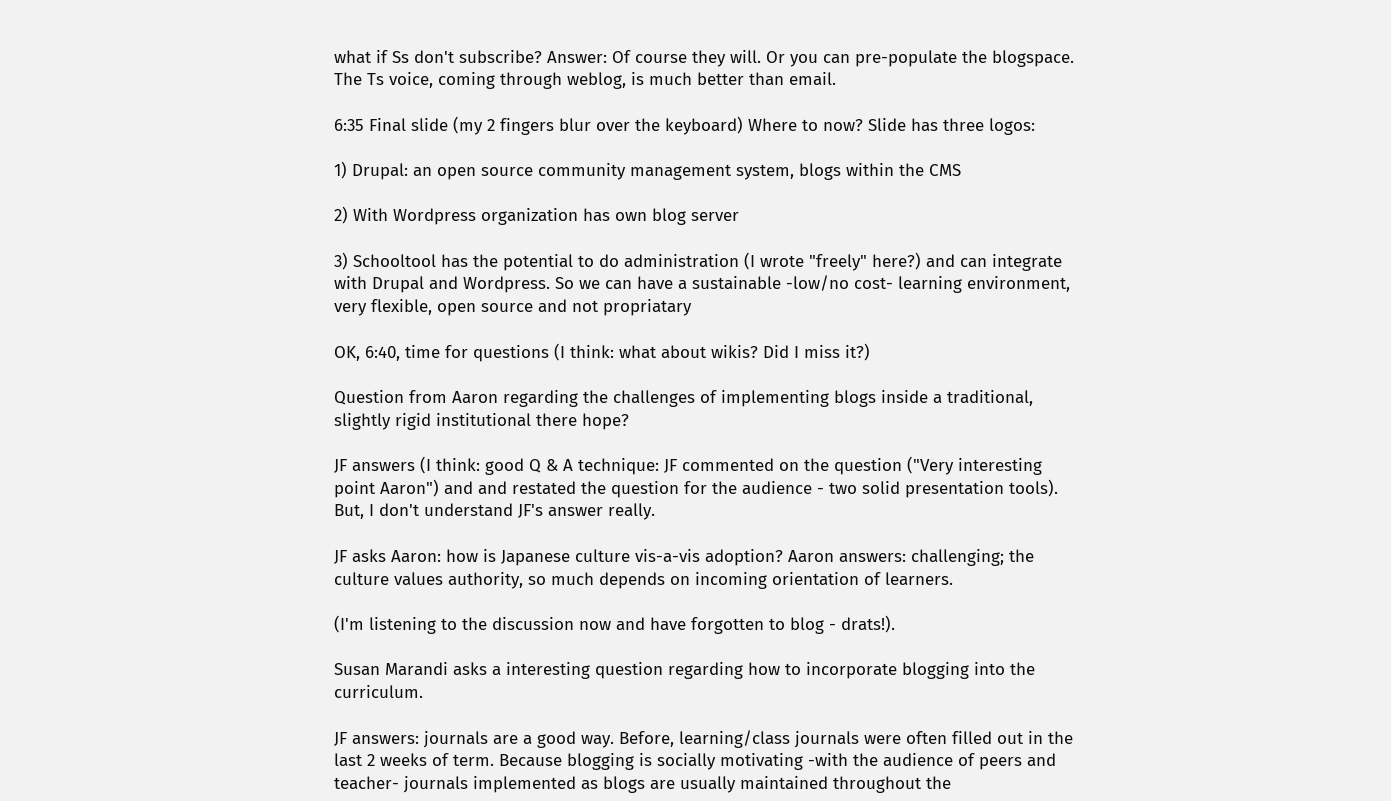what if Ss don't subscribe? Answer: Of course they will. Or you can pre-populate the blogspace. The Ts voice, coming through weblog, is much better than email.

6:35 Final slide (my 2 fingers blur over the keyboard) Where to now? Slide has three logos:

1) Drupal: an open source community management system, blogs within the CMS

2) With Wordpress organization has own blog server

3) Schooltool has the potential to do administration (I wrote "freely" here?) and can integrate with Drupal and Wordpress. So we can have a sustainable -low/no cost- learning environment, very flexible, open source and not propriatary

OK, 6:40, time for questions (I think: what about wikis? Did I miss it?)

Question from Aaron regarding the challenges of implementing blogs inside a traditional, slightly rigid institutional there hope?

JF answers (I think: good Q & A technique: JF commented on the question ("Very interesting point Aaron") and and restated the question for the audience - two solid presentation tools). But, I don't understand JF's answer really.

JF asks Aaron: how is Japanese culture vis-a-vis adoption? Aaron answers: challenging; the culture values authority, so much depends on incoming orientation of learners.

(I'm listening to the discussion now and have forgotten to blog - drats!).

Susan Marandi asks a interesting question regarding how to incorporate blogging into the curriculum.

JF answers: journals are a good way. Before, learning/class journals were often filled out in the last 2 weeks of term. Because blogging is socially motivating -with the audience of peers and teacher- journals implemented as blogs are usually maintained throughout the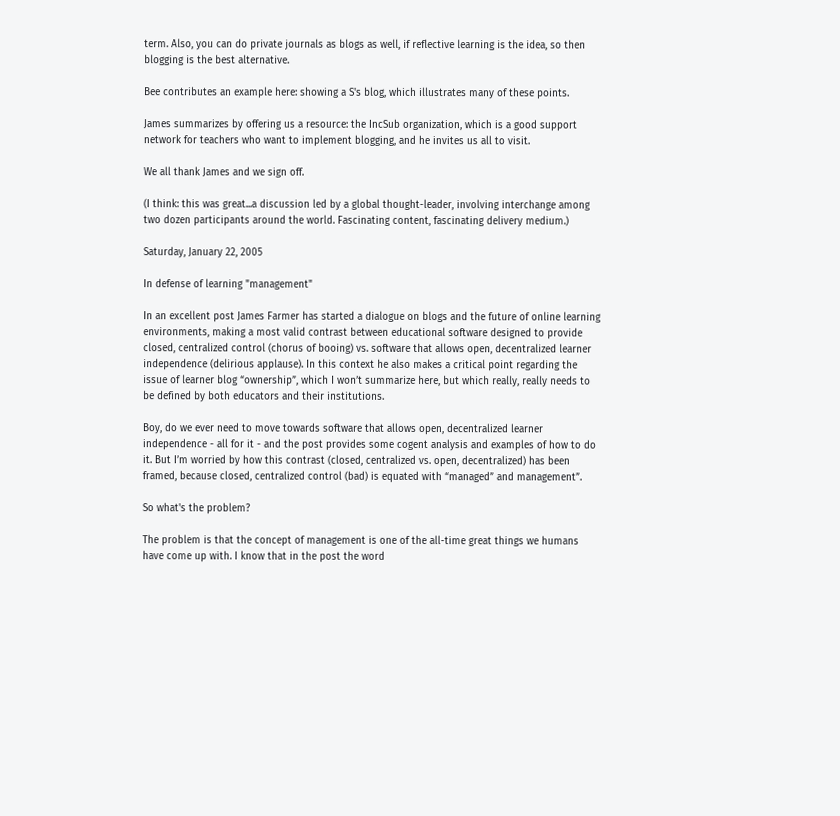term. Also, you can do private journals as blogs as well, if reflective learning is the idea, so then blogging is the best alternative.

Bee contributes an example here: showing a S's blog, which illustrates many of these points.

James summarizes by offering us a resource: the IncSub organization, which is a good support network for teachers who want to implement blogging, and he invites us all to visit.

We all thank James and we sign off.

(I think: this was great...a discussion led by a global thought-leader, involving interchange among two dozen participants around the world. Fascinating content, fascinating delivery medium.)

Saturday, January 22, 2005

In defense of learning "management"

In an excellent post James Farmer has started a dialogue on blogs and the future of online learning environments, making a most valid contrast between educational software designed to provide closed, centralized control (chorus of booing) vs. software that allows open, decentralized learner independence (delirious applause). In this context he also makes a critical point regarding the issue of learner blog “ownership”, which I won’t summarize here, but which really, really needs to be defined by both educators and their institutions.

Boy, do we ever need to move towards software that allows open, decentralized learner independence - all for it - and the post provides some cogent analysis and examples of how to do it. But I’m worried by how this contrast (closed, centralized vs. open, decentralized) has been framed, because closed, centralized control (bad) is equated with “managed” and management”.

So what's the problem?

The problem is that the concept of management is one of the all-time great things we humans have come up with. I know that in the post the word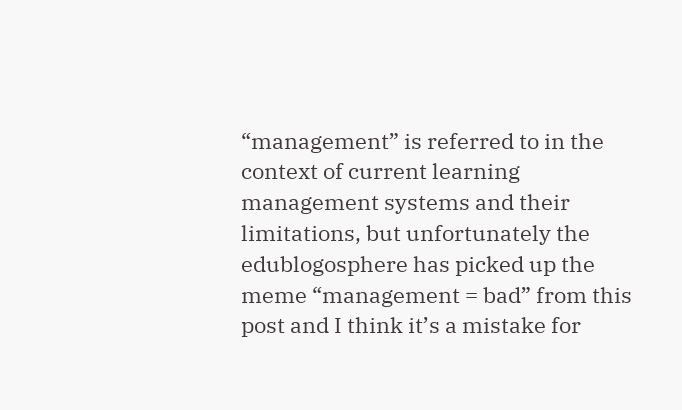“management” is referred to in the context of current learning management systems and their limitations, but unfortunately the edublogosphere has picked up the meme “management = bad” from this post and I think it’s a mistake for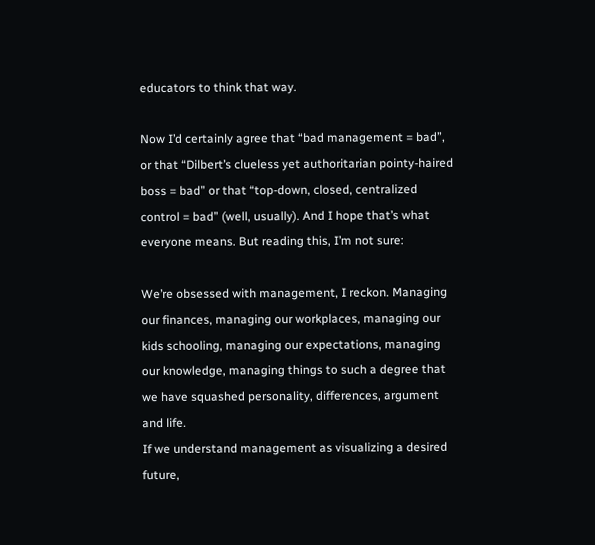educators to think that way.

Now I’d certainly agree that “bad management = bad”, or that “Dilbert’s clueless yet authoritarian pointy-haired boss = bad” or that “top-down, closed, centralized control = bad” (well, usually). And I hope that’s what everyone means. But reading this, I’m not sure:

We’re obsessed with management, I reckon. Managing our finances, managing our workplaces, managing our kids schooling, managing our expectations, managing our knowledge, managing things to such a degree that we have squashed personality, differences, argument and life.
If we understand management as visualizing a desired future,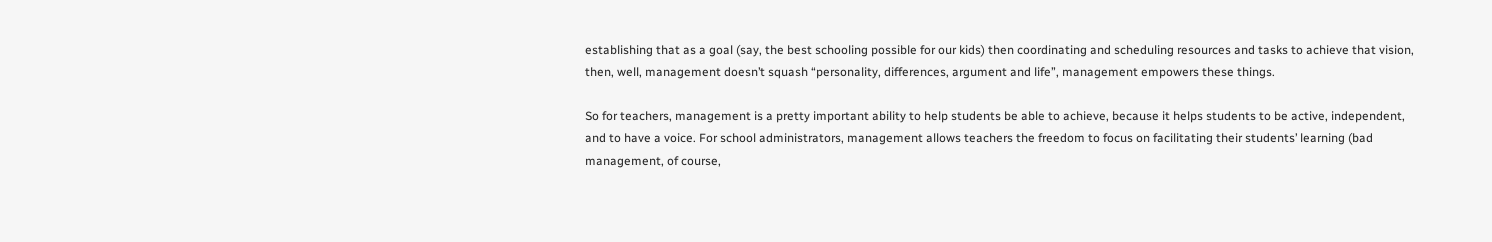establishing that as a goal (say, the best schooling possible for our kids) then coordinating and scheduling resources and tasks to achieve that vision, then, well, management doesn’t squash “personality, differences, argument and life”, management empowers these things.

So for teachers, management is a pretty important ability to help students be able to achieve, because it helps students to be active, independent, and to have a voice. For school administrators, management allows teachers the freedom to focus on facilitating their students’ learning (bad management, of course,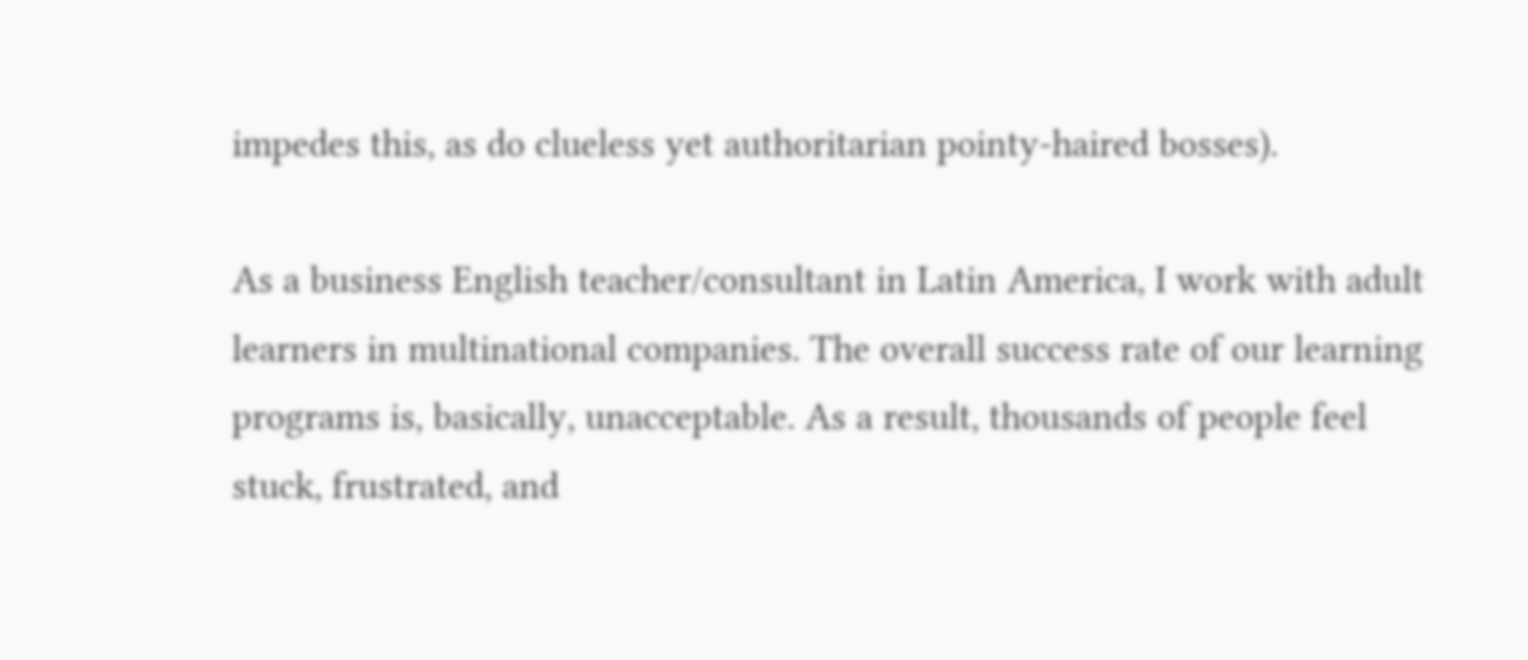impedes this, as do clueless yet authoritarian pointy-haired bosses).

As a business English teacher/consultant in Latin America, I work with adult learners in multinational companies. The overall success rate of our learning programs is, basically, unacceptable. As a result, thousands of people feel stuck, frustrated, and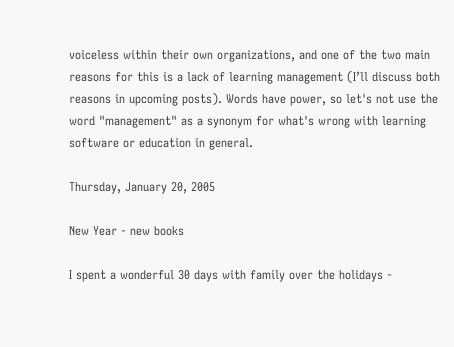voiceless within their own organizations, and one of the two main reasons for this is a lack of learning management (I’ll discuss both reasons in upcoming posts). Words have power, so let's not use the word "management" as a synonym for what's wrong with learning software or education in general.

Thursday, January 20, 2005

New Year - new books

I spent a wonderful 30 days with family over the holidays -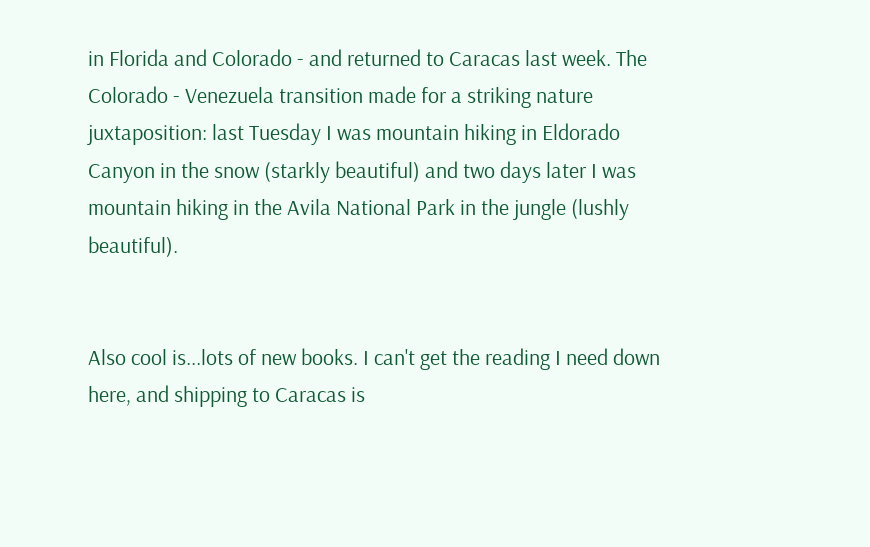in Florida and Colorado - and returned to Caracas last week. The Colorado - Venezuela transition made for a striking nature juxtaposition: last Tuesday I was mountain hiking in Eldorado Canyon in the snow (starkly beautiful) and two days later I was mountain hiking in the Avila National Park in the jungle (lushly beautiful).


Also cool is...lots of new books. I can't get the reading I need down here, and shipping to Caracas is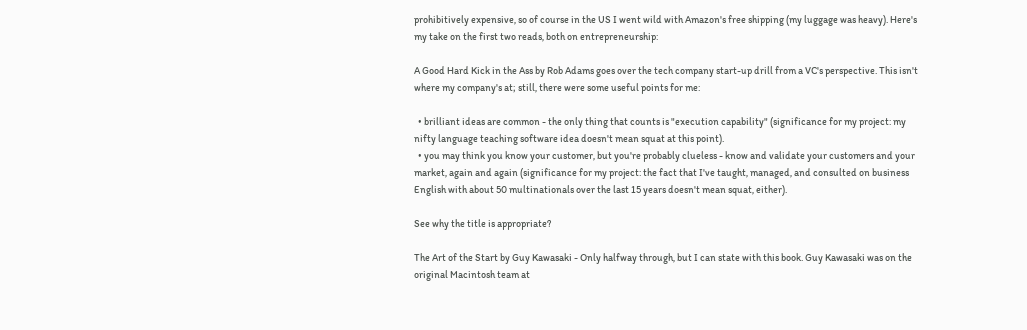prohibitively expensive, so of course in the US I went wild with Amazon's free shipping (my luggage was heavy). Here's my take on the first two reads, both on entrepreneurship:

A Good Hard Kick in the Ass by Rob Adams goes over the tech company start-up drill from a VC's perspective. This isn't where my company's at; still, there were some useful points for me:

  • brilliant ideas are common - the only thing that counts is "execution capability" (significance for my project: my nifty language teaching software idea doesn't mean squat at this point).
  • you may think you know your customer, but you're probably clueless - know and validate your customers and your market, again and again (significance for my project: the fact that I've taught, managed, and consulted on business English with about 50 multinationals over the last 15 years doesn't mean squat, either).

See why the title is appropriate?

The Art of the Start by Guy Kawasaki - Only halfway through, but I can state with this book. Guy Kawasaki was on the original Macintosh team at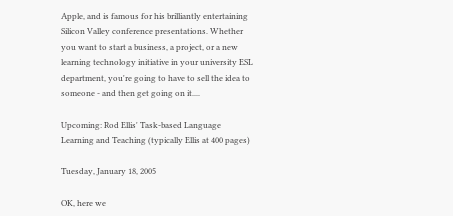Apple, and is famous for his brilliantly entertaining Silicon Valley conference presentations. Whether you want to start a business, a project, or a new learning technology initiative in your university ESL department, you're going to have to sell the idea to someone - and then get going on it....

Upcoming: Rod Ellis' Task-based Language Learning and Teaching (typically Ellis at 400 pages)

Tuesday, January 18, 2005

OK, here we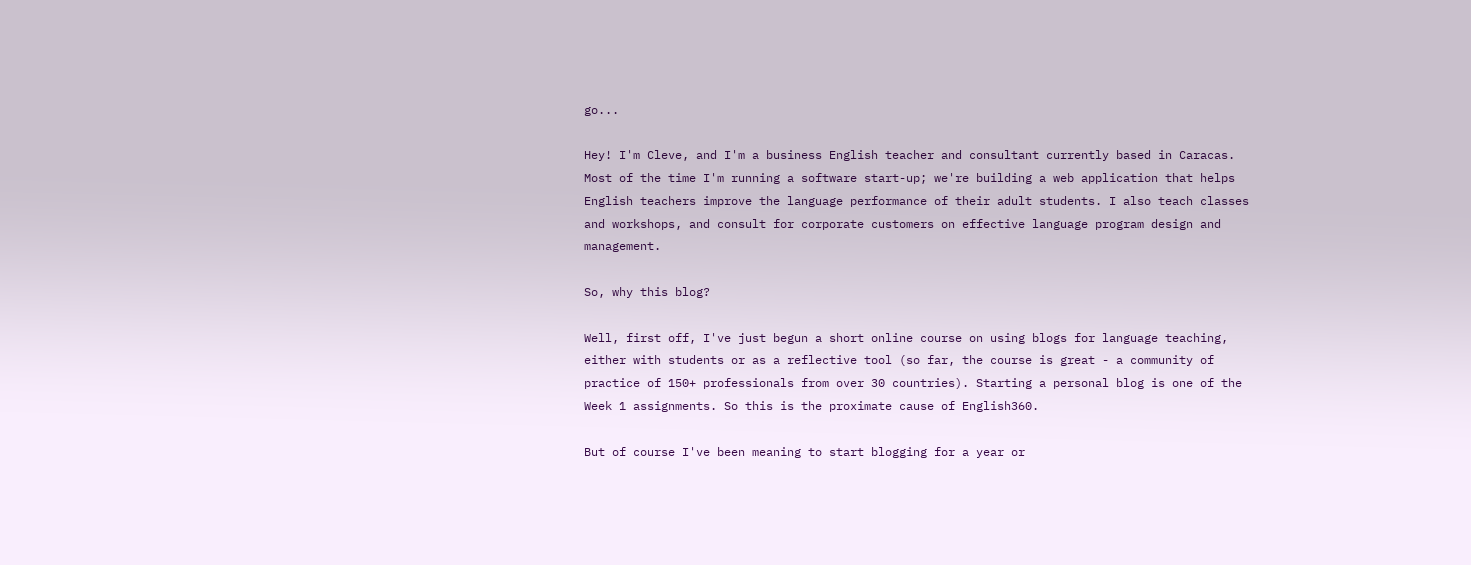go...

Hey! I'm Cleve, and I'm a business English teacher and consultant currently based in Caracas. Most of the time I'm running a software start-up; we're building a web application that helps English teachers improve the language performance of their adult students. I also teach classes and workshops, and consult for corporate customers on effective language program design and management.

So, why this blog?

Well, first off, I've just begun a short online course on using blogs for language teaching, either with students or as a reflective tool (so far, the course is great - a community of practice of 150+ professionals from over 30 countries). Starting a personal blog is one of the Week 1 assignments. So this is the proximate cause of English360.

But of course I've been meaning to start blogging for a year or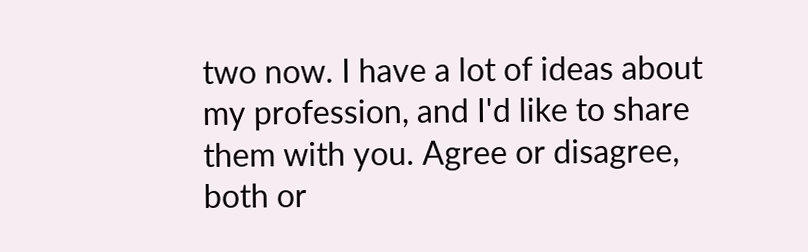two now. I have a lot of ideas about my profession, and I'd like to share them with you. Agree or disagree, both or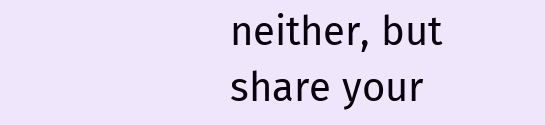neither, but share your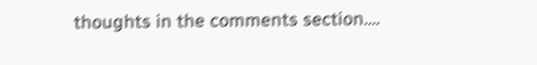thoughts in the comments section....